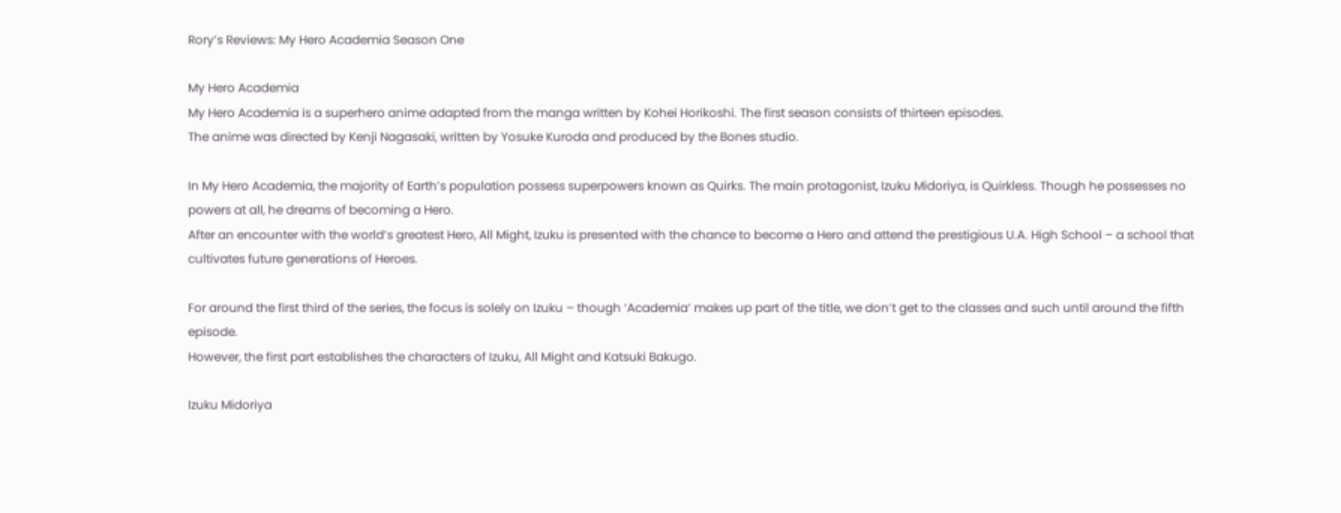Rory’s Reviews: My Hero Academia Season One

My Hero Academia
My Hero Academia is a superhero anime adapted from the manga written by Kohei Horikoshi. The first season consists of thirteen episodes.
The anime was directed by Kenji Nagasaki, written by Yosuke Kuroda and produced by the Bones studio.

In My Hero Academia, the majority of Earth’s population possess superpowers known as Quirks. The main protagonist, Izuku Midoriya, is Quirkless. Though he possesses no powers at all, he dreams of becoming a Hero.
After an encounter with the world’s greatest Hero, All Might, Izuku is presented with the chance to become a Hero and attend the prestigious U.A. High School – a school that cultivates future generations of Heroes.

For around the first third of the series, the focus is solely on Izuku – though ‘Academia’ makes up part of the title, we don’t get to the classes and such until around the fifth episode.
However, the first part establishes the characters of Izuku, All Might and Katsuki Bakugo.

Izuku Midoriya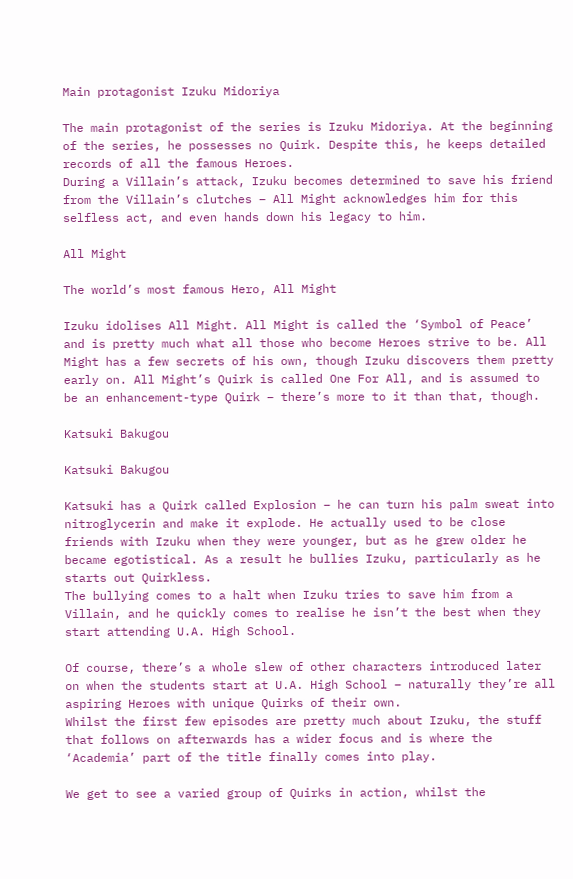Main protagonist Izuku Midoriya

The main protagonist of the series is Izuku Midoriya. At the beginning of the series, he possesses no Quirk. Despite this, he keeps detailed records of all the famous Heroes.
During a Villain’s attack, Izuku becomes determined to save his friend from the Villain’s clutches – All Might acknowledges him for this selfless act, and even hands down his legacy to him.

All Might

The world’s most famous Hero, All Might

Izuku idolises All Might. All Might is called the ‘Symbol of Peace’ and is pretty much what all those who become Heroes strive to be. All Might has a few secrets of his own, though Izuku discovers them pretty early on. All Might’s Quirk is called One For All, and is assumed to be an enhancement-type Quirk – there’s more to it than that, though.

Katsuki Bakugou

Katsuki Bakugou

Katsuki has a Quirk called Explosion – he can turn his palm sweat into nitroglycerin and make it explode. He actually used to be close friends with Izuku when they were younger, but as he grew older he became egotistical. As a result he bullies Izuku, particularly as he starts out Quirkless.
The bullying comes to a halt when Izuku tries to save him from a Villain, and he quickly comes to realise he isn’t the best when they start attending U.A. High School.

Of course, there’s a whole slew of other characters introduced later on when the students start at U.A. High School – naturally they’re all aspiring Heroes with unique Quirks of their own.
Whilst the first few episodes are pretty much about Izuku, the stuff that follows on afterwards has a wider focus and is where the ‘Academia’ part of the title finally comes into play.

We get to see a varied group of Quirks in action, whilst the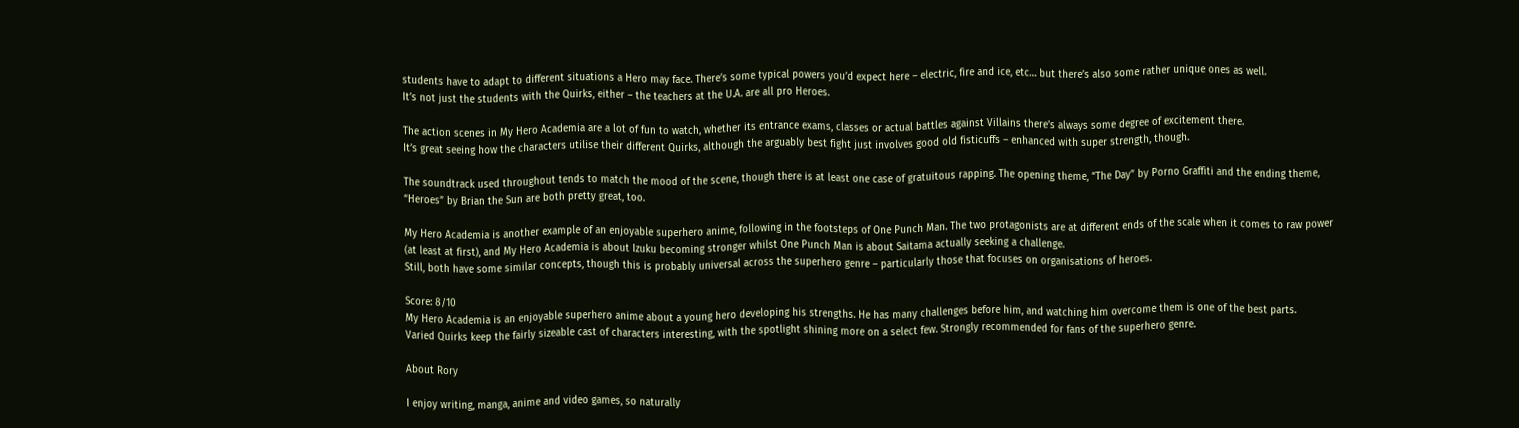students have to adapt to different situations a Hero may face. There’s some typical powers you’d expect here – electric, fire and ice, etc… but there’s also some rather unique ones as well.
It’s not just the students with the Quirks, either – the teachers at the U.A. are all pro Heroes.

The action scenes in My Hero Academia are a lot of fun to watch, whether its entrance exams, classes or actual battles against Villains there’s always some degree of excitement there.
It’s great seeing how the characters utilise their different Quirks, although the arguably best fight just involves good old fisticuffs – enhanced with super strength, though.

The soundtrack used throughout tends to match the mood of the scene, though there is at least one case of gratuitous rapping. The opening theme, “The Day” by Porno Graffiti and the ending theme, “Heroes” by Brian the Sun are both pretty great, too.

My Hero Academia is another example of an enjoyable superhero anime, following in the footsteps of One Punch Man. The two protagonists are at different ends of the scale when it comes to raw power (at least at first), and My Hero Academia is about Izuku becoming stronger whilst One Punch Man is about Saitama actually seeking a challenge.
Still, both have some similar concepts, though this is probably universal across the superhero genre – particularly those that focuses on organisations of heroes.

Score: 8/10
My Hero Academia is an enjoyable superhero anime about a young hero developing his strengths. He has many challenges before him, and watching him overcome them is one of the best parts.
Varied Quirks keep the fairly sizeable cast of characters interesting, with the spotlight shining more on a select few. Strongly recommended for fans of the superhero genre.

About Rory

I enjoy writing, manga, anime and video games, so naturally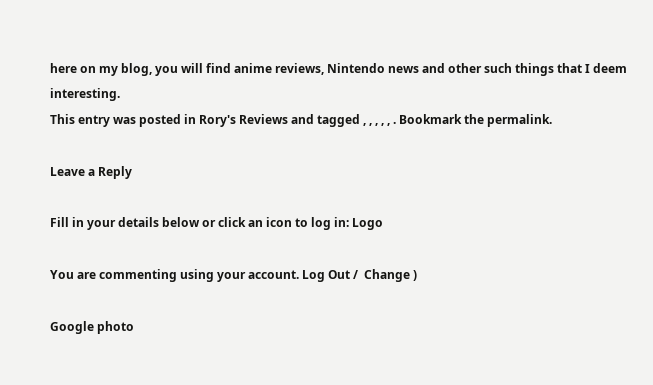here on my blog, you will find anime reviews, Nintendo news and other such things that I deem interesting.
This entry was posted in Rory's Reviews and tagged , , , , , . Bookmark the permalink.

Leave a Reply

Fill in your details below or click an icon to log in: Logo

You are commenting using your account. Log Out /  Change )

Google photo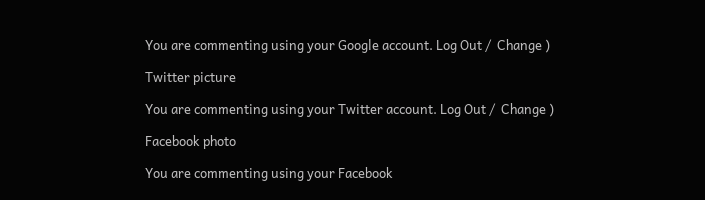You are commenting using your Google account. Log Out /  Change )

Twitter picture

You are commenting using your Twitter account. Log Out /  Change )

Facebook photo

You are commenting using your Facebook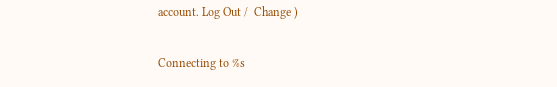account. Log Out /  Change )

Connecting to %s